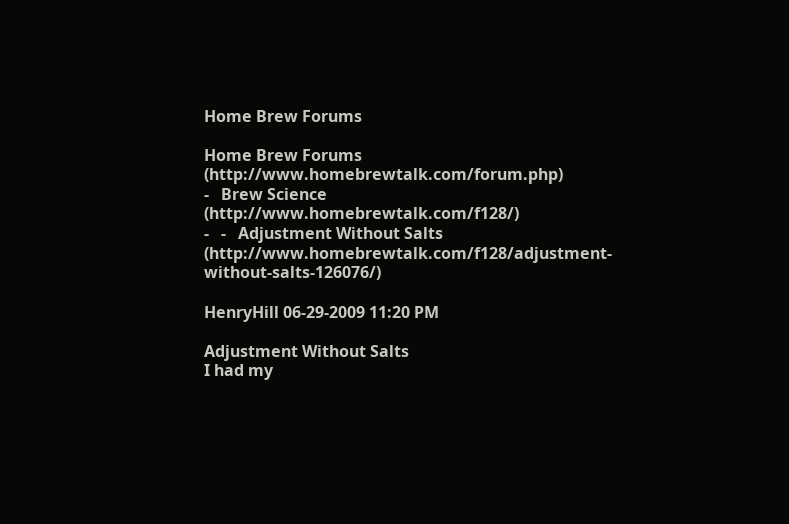Home Brew Forums

Home Brew Forums (http://www.homebrewtalk.com/forum.php)
-   Brew Science (http://www.homebrewtalk.com/f128/)
-   -   Adjustment Without Salts (http://www.homebrewtalk.com/f128/adjustment-without-salts-126076/)

HenryHill 06-29-2009 11:20 PM

Adjustment Without Salts
I had my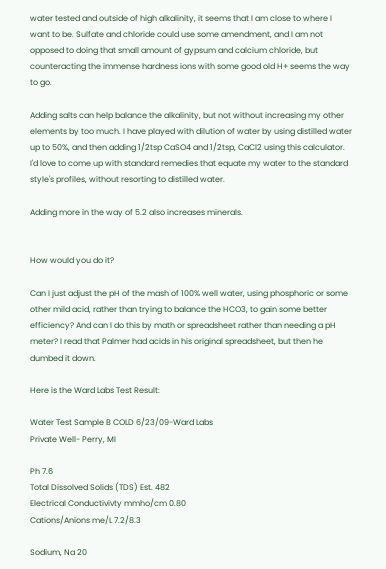water tested and outside of high alkalinity, it seems that I am close to where I want to be. Sulfate and chloride could use some amendment, and I am not opposed to doing that small amount of gypsum and calcium chloride, but counteracting the immense hardness ions with some good old H+ seems the way to go.

Adding salts can help balance the alkalinity, but not without increasing my other elements by too much. I have played with dilution of water by using distilled water up to 50%, and then adding 1/2tsp CaSO4 and 1/2tsp, CaCl2 using this calculator. I'd love to come up with standard remedies that equate my water to the standard style's profiles, without resorting to distilled water.

Adding more in the way of 5.2 also increases minerals.


How would you do it?

Can I just adjust the pH of the mash of 100% well water, using phosphoric or some other mild acid, rather than trying to balance the HCO3, to gain some better efficiency? And can I do this by math or spreadsheet rather than needing a pH meter? I read that Palmer had acids in his original spreadsheet, but then he dumbed it down.

Here is the Ward Labs Test Result:

Water Test Sample B COLD 6/23/09-Ward Labs
Private Well- Perry, MI

Ph 7.6
Total Dissolved Solids (TDS) Est. 482
Electrical Conductivivty mmho/cm 0.80
Cations/Anions me/L 7.2/8.3

Sodium, Na 20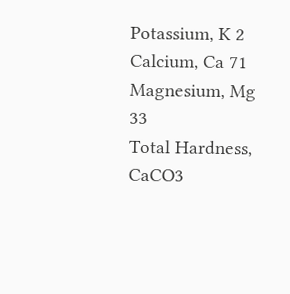Potassium, K 2
Calcium, Ca 71
Magnesium, Mg 33
Total Hardness, CaCO3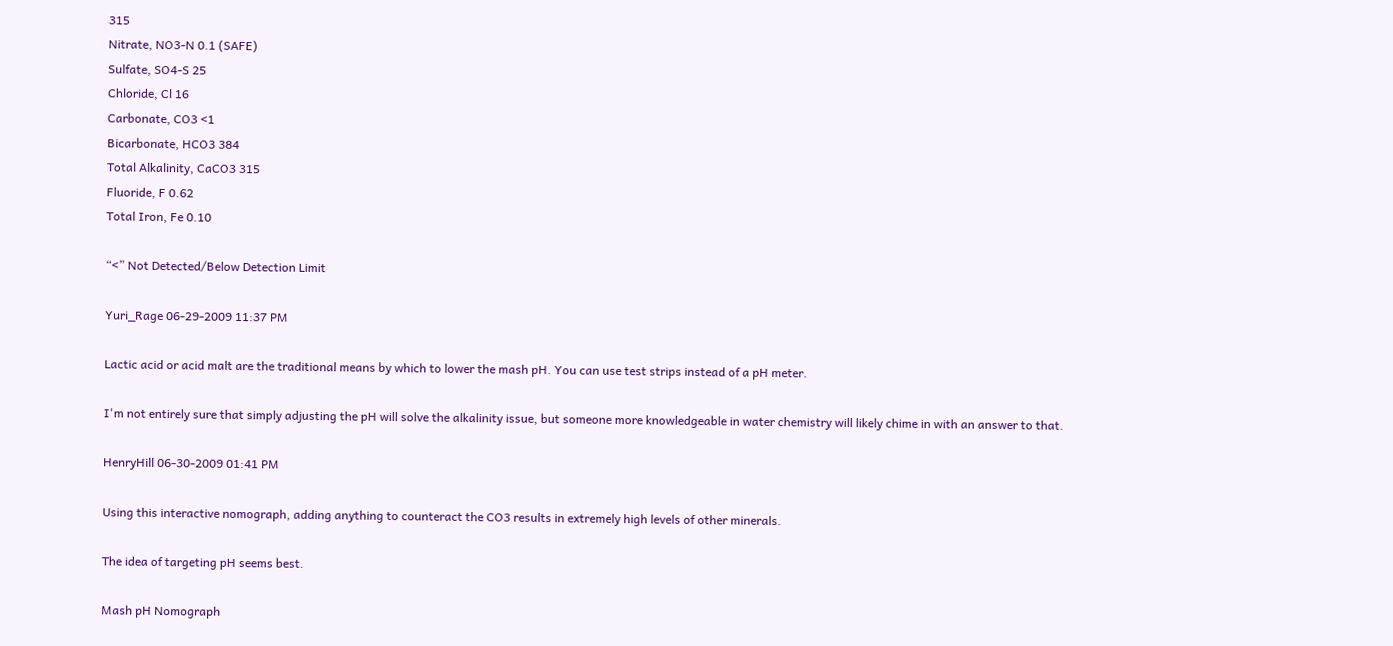315
Nitrate, NO3-N 0.1 (SAFE)
Sulfate, SO4-S 25
Chloride, Cl 16
Carbonate, CO3 <1
Bicarbonate, HCO3 384
Total Alkalinity, CaCO3 315
Fluoride, F 0.62
Total Iron, Fe 0.10

“<” Not Detected/Below Detection Limit

Yuri_Rage 06-29-2009 11:37 PM

Lactic acid or acid malt are the traditional means by which to lower the mash pH. You can use test strips instead of a pH meter.

I'm not entirely sure that simply adjusting the pH will solve the alkalinity issue, but someone more knowledgeable in water chemistry will likely chime in with an answer to that.

HenryHill 06-30-2009 01:41 PM

Using this interactive nomograph, adding anything to counteract the CO3 results in extremely high levels of other minerals.

The idea of targeting pH seems best.

Mash pH Nomograph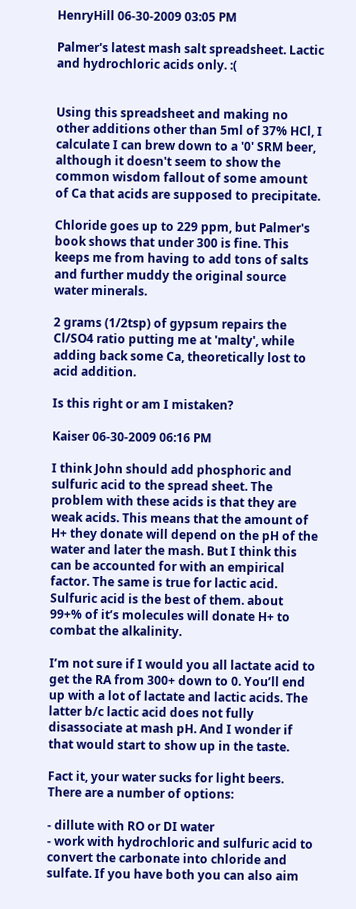HenryHill 06-30-2009 03:05 PM

Palmer's latest mash salt spreadsheet. Lactic and hydrochloric acids only. :(


Using this spreadsheet and making no other additions other than 5ml of 37% HCl, I calculate I can brew down to a '0' SRM beer, although it doesn't seem to show the common wisdom fallout of some amount of Ca that acids are supposed to precipitate.

Chloride goes up to 229 ppm, but Palmer's book shows that under 300 is fine. This keeps me from having to add tons of salts and further muddy the original source water minerals.

2 grams (1/2tsp) of gypsum repairs the Cl/SO4 ratio putting me at 'malty', while adding back some Ca, theoretically lost to acid addition.

Is this right or am I mistaken?

Kaiser 06-30-2009 06:16 PM

I think John should add phosphoric and sulfuric acid to the spread sheet. The problem with these acids is that they are weak acids. This means that the amount of H+ they donate will depend on the pH of the water and later the mash. But I think this can be accounted for with an empirical factor. The same is true for lactic acid. Sulfuric acid is the best of them. about 99+% of it’s molecules will donate H+ to combat the alkalinity.

I’m not sure if I would you all lactate acid to get the RA from 300+ down to 0. You’ll end up with a lot of lactate and lactic acids. The latter b/c lactic acid does not fully disassociate at mash pH. And I wonder if that would start to show up in the taste.

Fact it, your water sucks for light beers. There are a number of options:

- dillute with RO or DI water
- work with hydrochloric and sulfuric acid to convert the carbonate into chloride and sulfate. If you have both you can also aim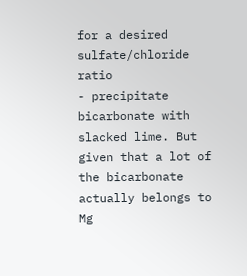for a desired sulfate/chloride ratio
- precipitate bicarbonate with slacked lime. But given that a lot of the bicarbonate actually belongs to Mg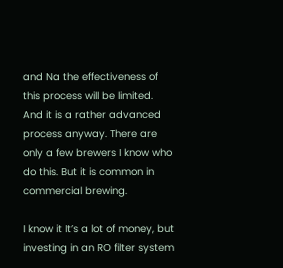and Na the effectiveness of this process will be limited. And it is a rather advanced process anyway. There are only a few brewers I know who do this. But it is common in commercial brewing.

I know it It’s a lot of money, but investing in an RO filter system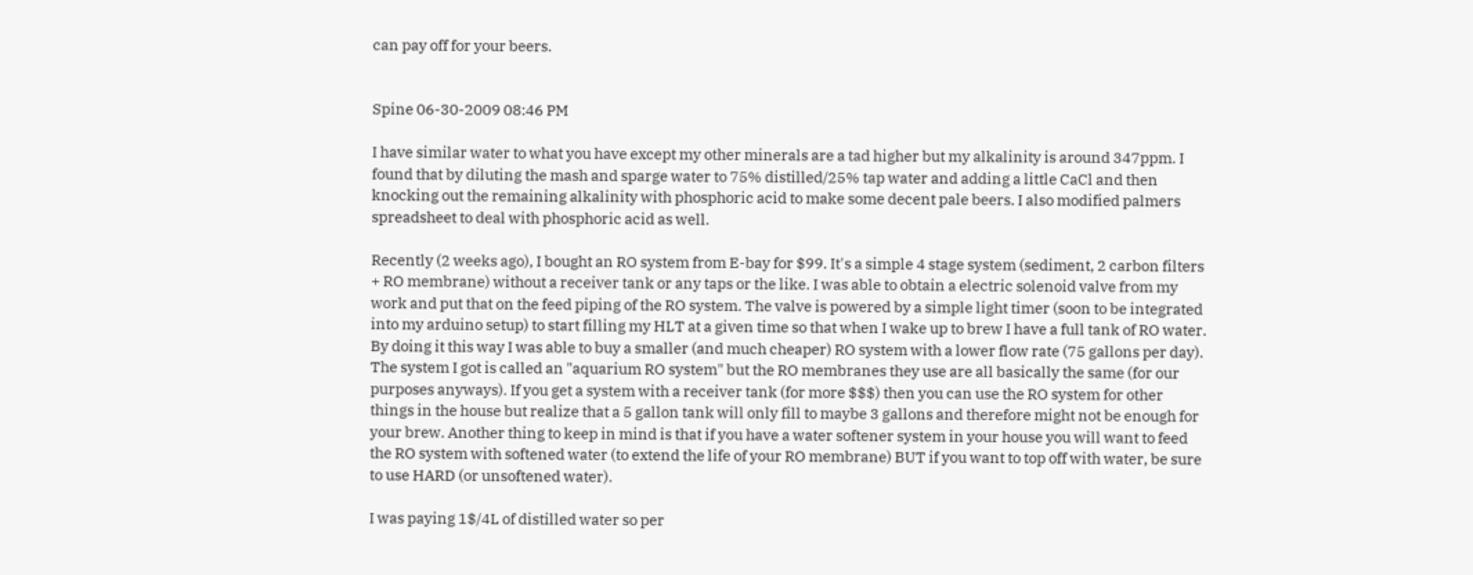can pay off for your beers.


Spine 06-30-2009 08:46 PM

I have similar water to what you have except my other minerals are a tad higher but my alkalinity is around 347ppm. I found that by diluting the mash and sparge water to 75% distilled/25% tap water and adding a little CaCl and then knocking out the remaining alkalinity with phosphoric acid to make some decent pale beers. I also modified palmers spreadsheet to deal with phosphoric acid as well.

Recently (2 weeks ago), I bought an RO system from E-bay for $99. It's a simple 4 stage system (sediment, 2 carbon filters + RO membrane) without a receiver tank or any taps or the like. I was able to obtain a electric solenoid valve from my work and put that on the feed piping of the RO system. The valve is powered by a simple light timer (soon to be integrated into my arduino setup) to start filling my HLT at a given time so that when I wake up to brew I have a full tank of RO water. By doing it this way I was able to buy a smaller (and much cheaper) RO system with a lower flow rate (75 gallons per day). The system I got is called an "aquarium RO system" but the RO membranes they use are all basically the same (for our purposes anyways). If you get a system with a receiver tank (for more $$$) then you can use the RO system for other things in the house but realize that a 5 gallon tank will only fill to maybe 3 gallons and therefore might not be enough for your brew. Another thing to keep in mind is that if you have a water softener system in your house you will want to feed the RO system with softened water (to extend the life of your RO membrane) BUT if you want to top off with water, be sure to use HARD (or unsoftened water).

I was paying 1$/4L of distilled water so per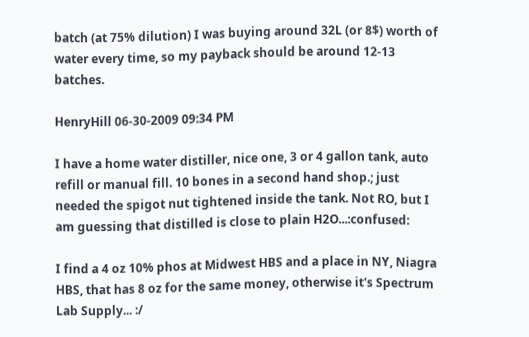batch (at 75% dilution) I was buying around 32L (or 8$) worth of water every time, so my payback should be around 12-13 batches.

HenryHill 06-30-2009 09:34 PM

I have a home water distiller, nice one, 3 or 4 gallon tank, auto refill or manual fill. 10 bones in a second hand shop.; just needed the spigot nut tightened inside the tank. Not RO, but I am guessing that distilled is close to plain H2O...:confused:

I find a 4 oz 10% phos at Midwest HBS and a place in NY, Niagra HBS, that has 8 oz for the same money, otherwise it's Spectrum Lab Supply... :/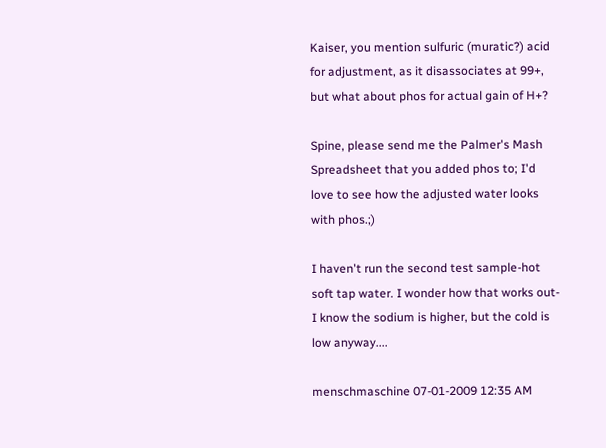Kaiser, you mention sulfuric (muratic?) acid for adjustment, as it disassociates at 99+, but what about phos for actual gain of H+?

Spine, please send me the Palmer's Mash Spreadsheet that you added phos to; I'd love to see how the adjusted water looks with phos.;)

I haven't run the second test sample-hot soft tap water. I wonder how that works out-I know the sodium is higher, but the cold is low anyway....

menschmaschine 07-01-2009 12:35 AM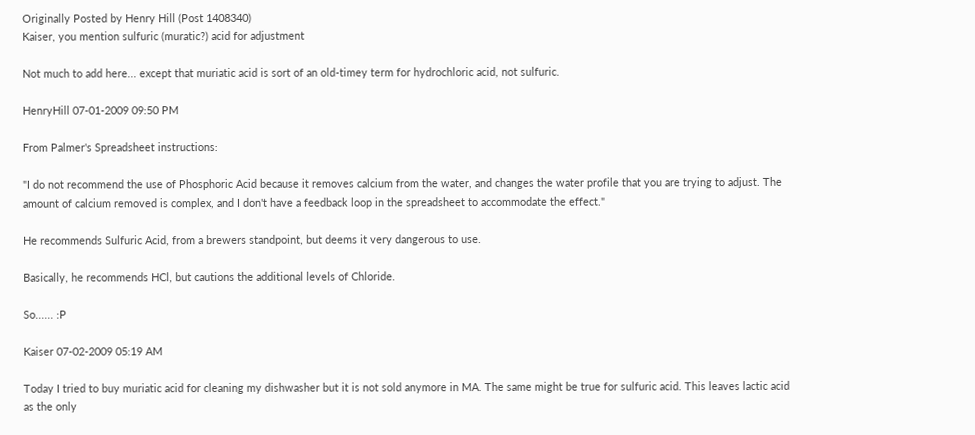Originally Posted by Henry Hill (Post 1408340)
Kaiser, you mention sulfuric (muratic?) acid for adjustment

Not much to add here... except that muriatic acid is sort of an old-timey term for hydrochloric acid, not sulfuric.

HenryHill 07-01-2009 09:50 PM

From Palmer's Spreadsheet instructions:

"I do not recommend the use of Phosphoric Acid because it removes calcium from the water, and changes the water profile that you are trying to adjust. The amount of calcium removed is complex, and I don't have a feedback loop in the spreadsheet to accommodate the effect."

He recommends Sulfuric Acid, from a brewers standpoint, but deems it very dangerous to use.

Basically, he recommends HCl, but cautions the additional levels of Chloride.

So...... :P

Kaiser 07-02-2009 05:19 AM

Today I tried to buy muriatic acid for cleaning my dishwasher but it is not sold anymore in MA. The same might be true for sulfuric acid. This leaves lactic acid as the only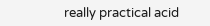really practical acid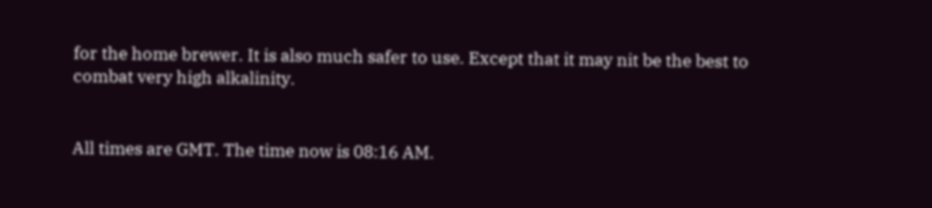for the home brewer. It is also much safer to use. Except that it may nit be the best to combat very high alkalinity.


All times are GMT. The time now is 08:16 AM.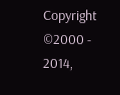Copyright ©2000 - 2014,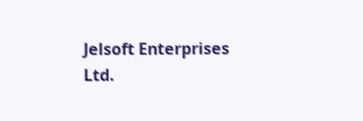Jelsoft Enterprises Ltd.